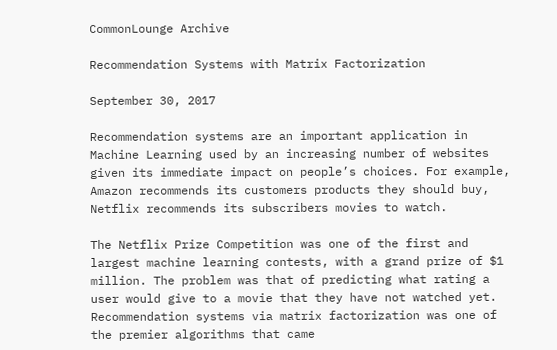CommonLounge Archive

Recommendation Systems with Matrix Factorization

September 30, 2017

Recommendation systems are an important application in Machine Learning used by an increasing number of websites given its immediate impact on people’s choices. For example, Amazon recommends its customers products they should buy, Netflix recommends its subscribers movies to watch.

The Netflix Prize Competition was one of the first and largest machine learning contests, with a grand prize of $1 million. The problem was that of predicting what rating a user would give to a movie that they have not watched yet. Recommendation systems via matrix factorization was one of the premier algorithms that came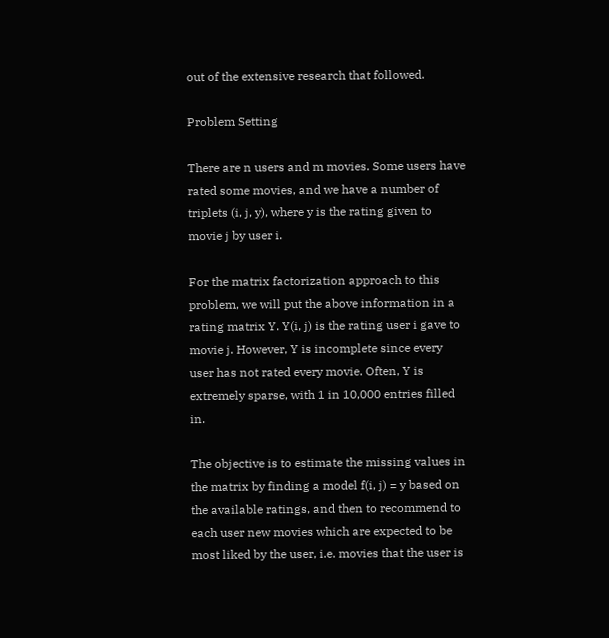out of the extensive research that followed.

Problem Setting

There are n users and m movies. Some users have rated some movies, and we have a number of triplets (i, j, y), where y is the rating given to movie j by user i.

For the matrix factorization approach to this problem, we will put the above information in a rating matrix Y. Y(i, j) is the rating user i gave to movie j. However, Y is incomplete since every user has not rated every movie. Often, Y is extremely sparse, with 1 in 10,000 entries filled in.

The objective is to estimate the missing values in the matrix by finding a model f(i, j) = y based on the available ratings, and then to recommend to each user new movies which are expected to be most liked by the user, i.e. movies that the user is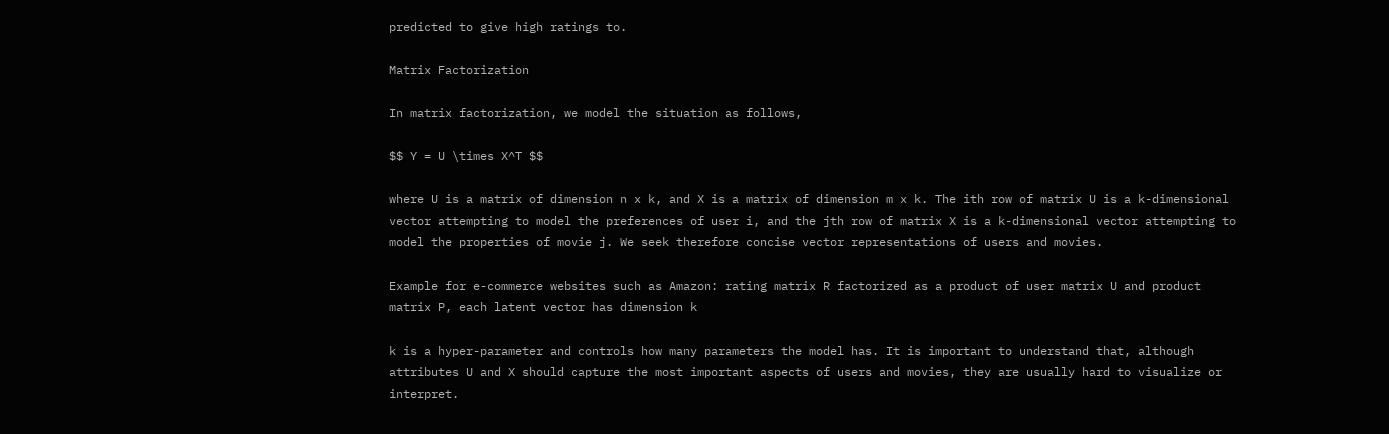predicted to give high ratings to.

Matrix Factorization

In matrix factorization, we model the situation as follows,

$$ Y = U \times X^T $$

where U is a matrix of dimension n x k, and X is a matrix of dimension m x k. The ith row of matrix U is a k-dimensional vector attempting to model the preferences of user i, and the jth row of matrix X is a k-dimensional vector attempting to model the properties of movie j. We seek therefore concise vector representations of users and movies.

Example for e-commerce websites such as Amazon: rating matrix R factorized as a product of user matrix U and product matrix P, each latent vector has dimension k

k is a hyper-parameter and controls how many parameters the model has. It is important to understand that, although attributes U and X should capture the most important aspects of users and movies, they are usually hard to visualize or interpret.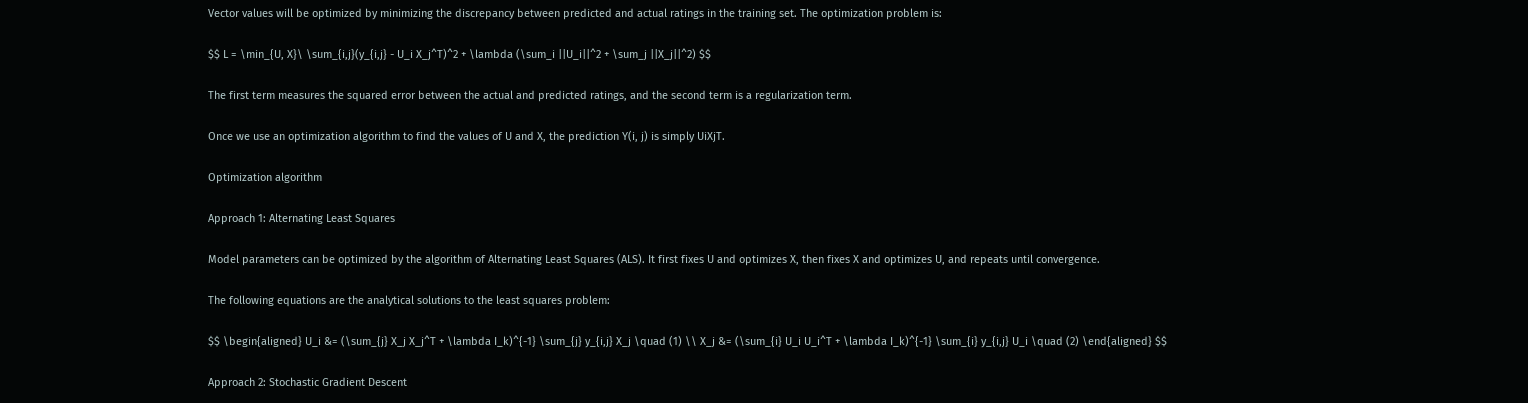Vector values will be optimized by minimizing the discrepancy between predicted and actual ratings in the training set. The optimization problem is:

$$ L = \min_{U, X}\ \sum_{i,j}(y_{i,j} - U_i X_j^T)^2 + \lambda (\sum_i ||U_i||^2 + \sum_j ||X_j||^2) $$

The first term measures the squared error between the actual and predicted ratings, and the second term is a regularization term.

Once we use an optimization algorithm to find the values of U and X, the prediction Y(i, j) is simply UiXjT.

Optimization algorithm

Approach 1: Alternating Least Squares

Model parameters can be optimized by the algorithm of Alternating Least Squares (ALS). It first fixes U and optimizes X, then fixes X and optimizes U, and repeats until convergence.

The following equations are the analytical solutions to the least squares problem:

$$ \begin{aligned} U_i &= (\sum_{j} X_j X_j^T + \lambda I_k)^{-1} \sum_{j} y_{i,j} X_j \quad (1) \\ X_j &= (\sum_{i} U_i U_i^T + \lambda I_k)^{-1} \sum_{i} y_{i,j} U_i \quad (2) \end{aligned} $$

Approach 2: Stochastic Gradient Descent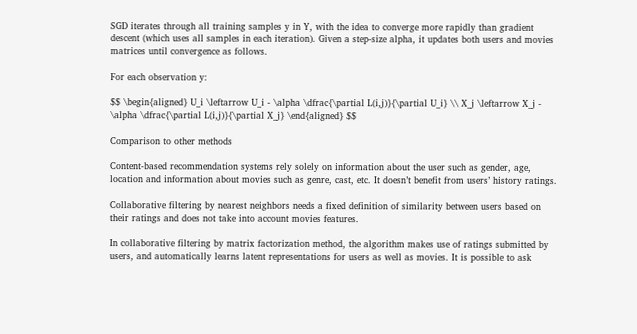SGD iterates through all training samples y in Y, with the idea to converge more rapidly than gradient descent (which uses all samples in each iteration). Given a step-size alpha, it updates both users and movies matrices until convergence as follows.

For each observation y:

$$ \begin{aligned} U_i \leftarrow U_i - \alpha \dfrac{\partial L(i,j)}{\partial U_i} \\ X_j \leftarrow X_j - \alpha \dfrac{\partial L(i,j)}{\partial X_j} \end{aligned} $$

Comparison to other methods

Content-based recommendation systems rely solely on information about the user such as gender, age, location and information about movies such as genre, cast, etc. It doesn’t benefit from users’ history ratings.

Collaborative filtering by nearest neighbors needs a fixed definition of similarity between users based on their ratings and does not take into account movies features.

In collaborative filtering by matrix factorization method, the algorithm makes use of ratings submitted by users, and automatically learns latent representations for users as well as movies. It is possible to ask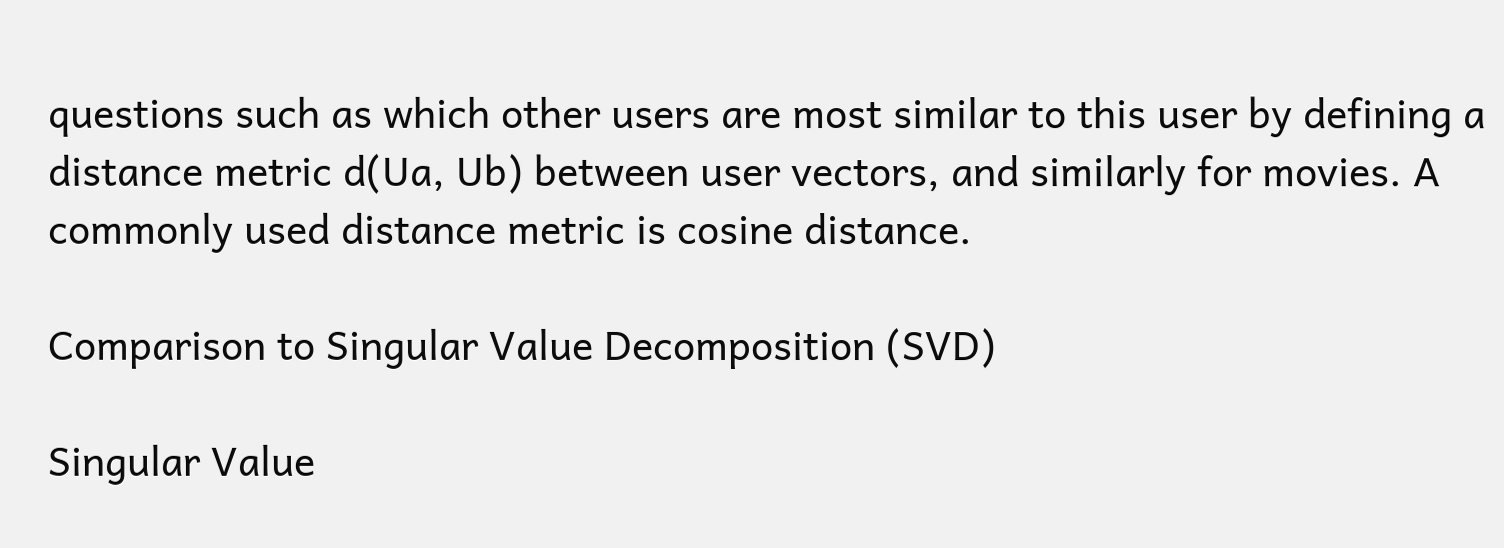questions such as which other users are most similar to this user by defining a distance metric d(Ua, Ub) between user vectors, and similarly for movies. A commonly used distance metric is cosine distance.

Comparison to Singular Value Decomposition (SVD)

Singular Value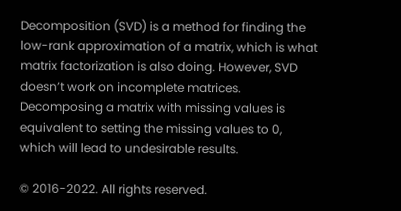Decomposition (SVD) is a method for finding the low-rank approximation of a matrix, which is what matrix factorization is also doing. However, SVD doesn’t work on incomplete matrices. Decomposing a matrix with missing values is equivalent to setting the missing values to 0, which will lead to undesirable results.

© 2016-2022. All rights reserved.